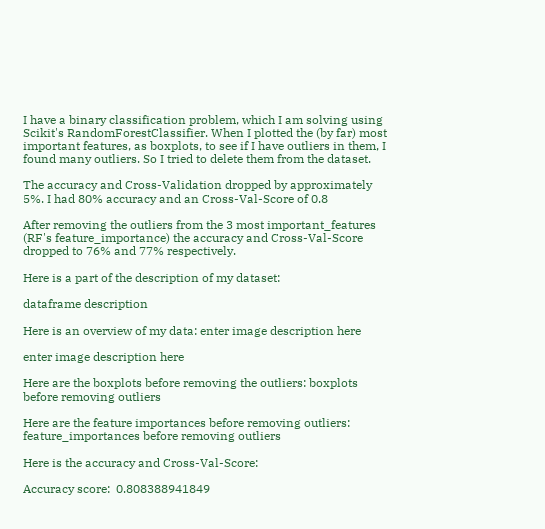I have a binary classification problem, which I am solving using Scikit's RandomForestClassifier. When I plotted the (by far) most important features, as boxplots, to see if I have outliers in them, I found many outliers. So I tried to delete them from the dataset.

The accuracy and Cross-Validation dropped by approximately 5%. I had 80% accuracy and an Cross-Val-Score of 0.8

After removing the outliers from the 3 most important_features (RF's feature_importance) the accuracy and Cross-Val-Score dropped to 76% and 77% respectively.

Here is a part of the description of my dataset:

dataframe description

Here is an overview of my data: enter image description here

enter image description here

Here are the boxplots before removing the outliers: boxplots before removing outliers

Here are the feature importances before removing outliers: feature_importances before removing outliers

Here is the accuracy and Cross-Val-Score:

Accuracy score:  0.808388941849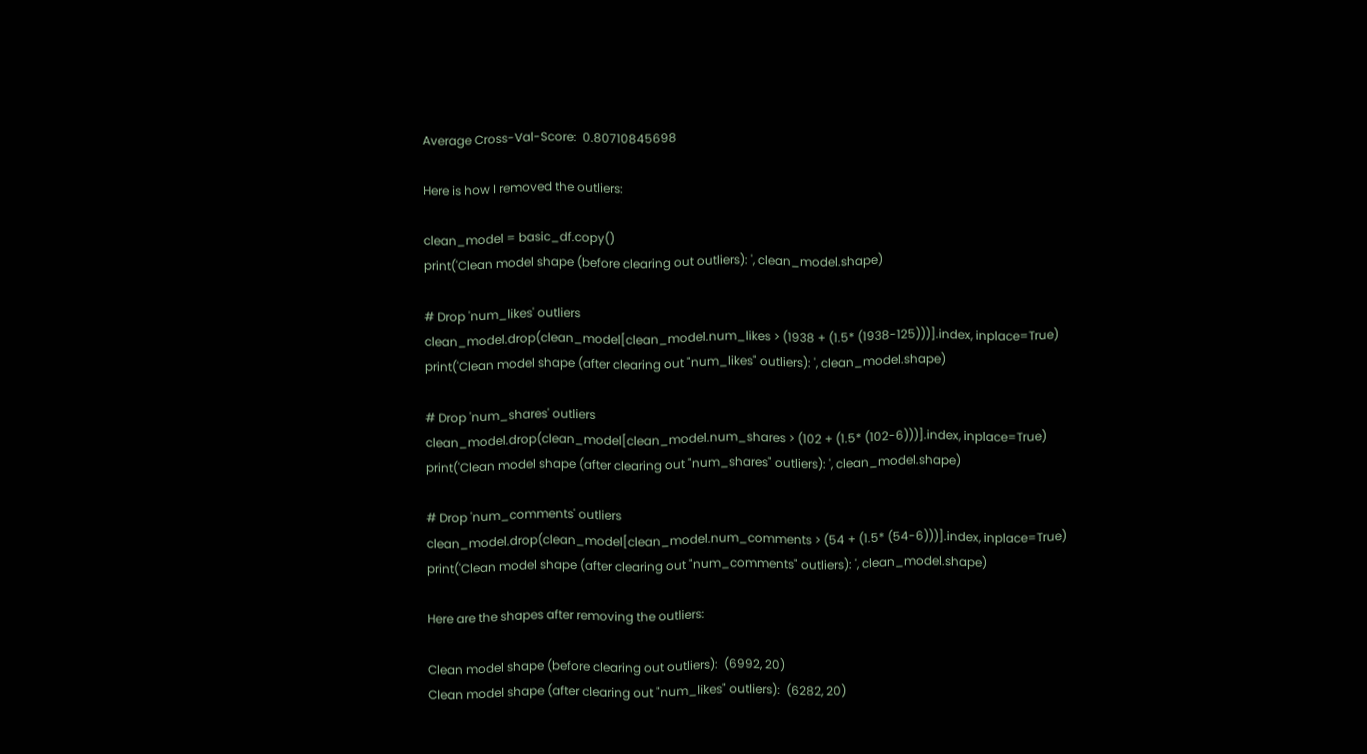Average Cross-Val-Score:  0.80710845698

Here is how I removed the outliers:

clean_model = basic_df.copy()
print('Clean model shape (before clearing out outliers): ', clean_model.shape)

# Drop 'num_likes' outliers
clean_model.drop(clean_model[clean_model.num_likes > (1938 + (1.5* (1938-125)))].index, inplace=True)
print('Clean model shape (after clearing out "num_likes" outliers): ', clean_model.shape)

# Drop 'num_shares' outliers
clean_model.drop(clean_model[clean_model.num_shares > (102 + (1.5* (102-6)))].index, inplace=True)
print('Clean model shape (after clearing out "num_shares" outliers): ', clean_model.shape)

# Drop 'num_comments' outliers
clean_model.drop(clean_model[clean_model.num_comments > (54 + (1.5* (54-6)))].index, inplace=True)
print('Clean model shape (after clearing out "num_comments" outliers): ', clean_model.shape)

Here are the shapes after removing the outliers:

Clean model shape (before clearing out outliers):  (6992, 20)
Clean model shape (after clearing out "num_likes" outliers):  (6282, 20)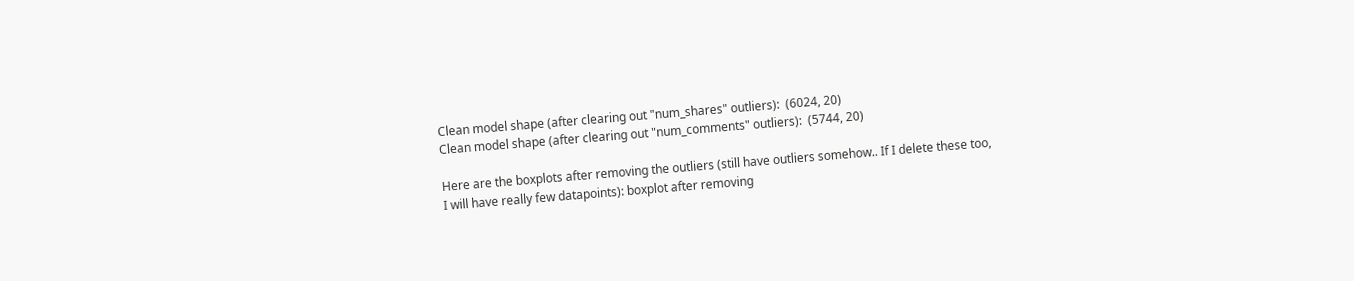Clean model shape (after clearing out "num_shares" outliers):  (6024, 20)
Clean model shape (after clearing out "num_comments" outliers):  (5744, 20)

Here are the boxplots after removing the outliers (still have outliers somehow.. If I delete these too, I will have really few datapoints): boxplot after removing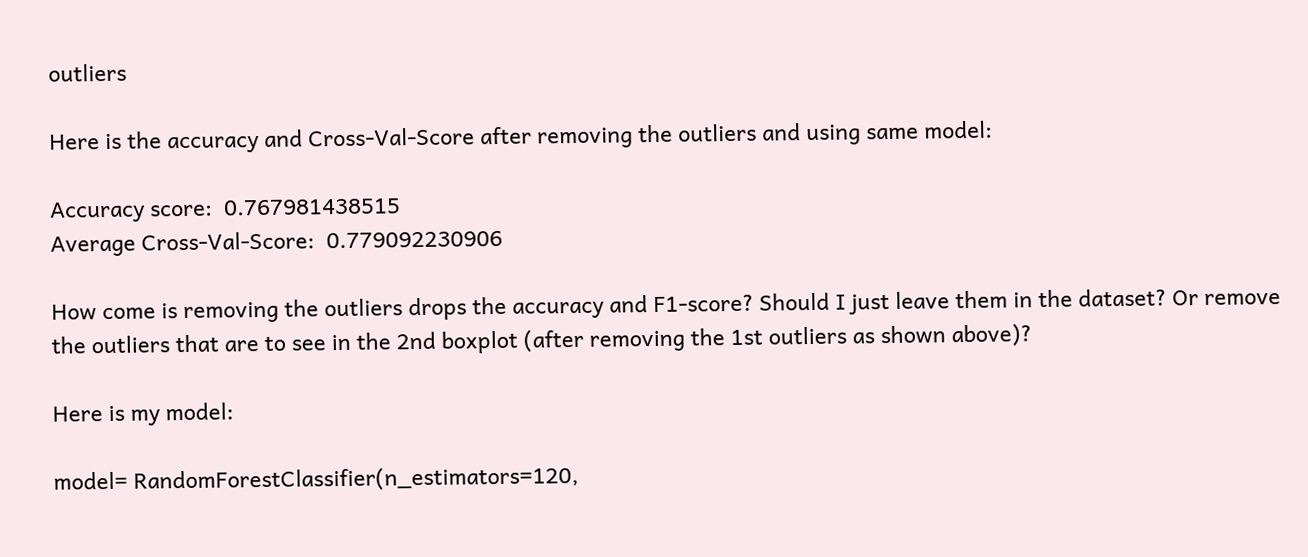outliers

Here is the accuracy and Cross-Val-Score after removing the outliers and using same model:

Accuracy score:  0.767981438515
Average Cross-Val-Score:  0.779092230906

How come is removing the outliers drops the accuracy and F1-score? Should I just leave them in the dataset? Or remove the outliers that are to see in the 2nd boxplot (after removing the 1st outliers as shown above)?

Here is my model:

model= RandomForestClassifier(n_estimators=120,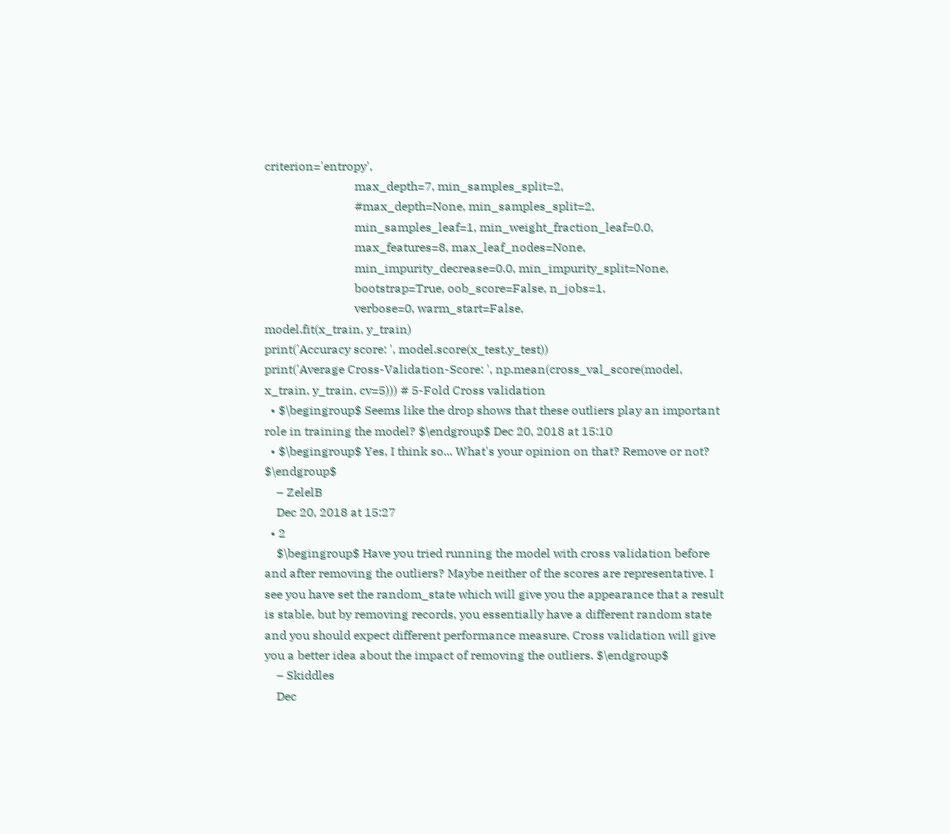criterion='entropy',
                              max_depth=7, min_samples_split=2,
                              #max_depth=None, min_samples_split=2,
                              min_samples_leaf=1, min_weight_fraction_leaf=0.0,
                              max_features=8, max_leaf_nodes=None,
                              min_impurity_decrease=0.0, min_impurity_split=None,
                              bootstrap=True, oob_score=False, n_jobs=1,
                              verbose=0, warm_start=False,
model.fit(x_train, y_train)
print('Accuracy score: ', model.score(x_test,y_test))
print('Average Cross-Validation-Score: ', np.mean(cross_val_score(model, x_train, y_train, cv=5))) # 5-Fold Cross validation
  • $\begingroup$ Seems like the drop shows that these outliers play an important role in training the model? $\endgroup$ Dec 20, 2018 at 15:10
  • $\begingroup$ Yes, I think so... What's your opinion on that? Remove or not? $\endgroup$
    – ZelelB
    Dec 20, 2018 at 15:27
  • 2
    $\begingroup$ Have you tried running the model with cross validation before and after removing the outliers? Maybe neither of the scores are representative. I see you have set the random_state which will give you the appearance that a result is stable, but by removing records, you essentially have a different random state and you should expect different performance measure. Cross validation will give you a better idea about the impact of removing the outliers. $\endgroup$
    – Skiddles
    Dec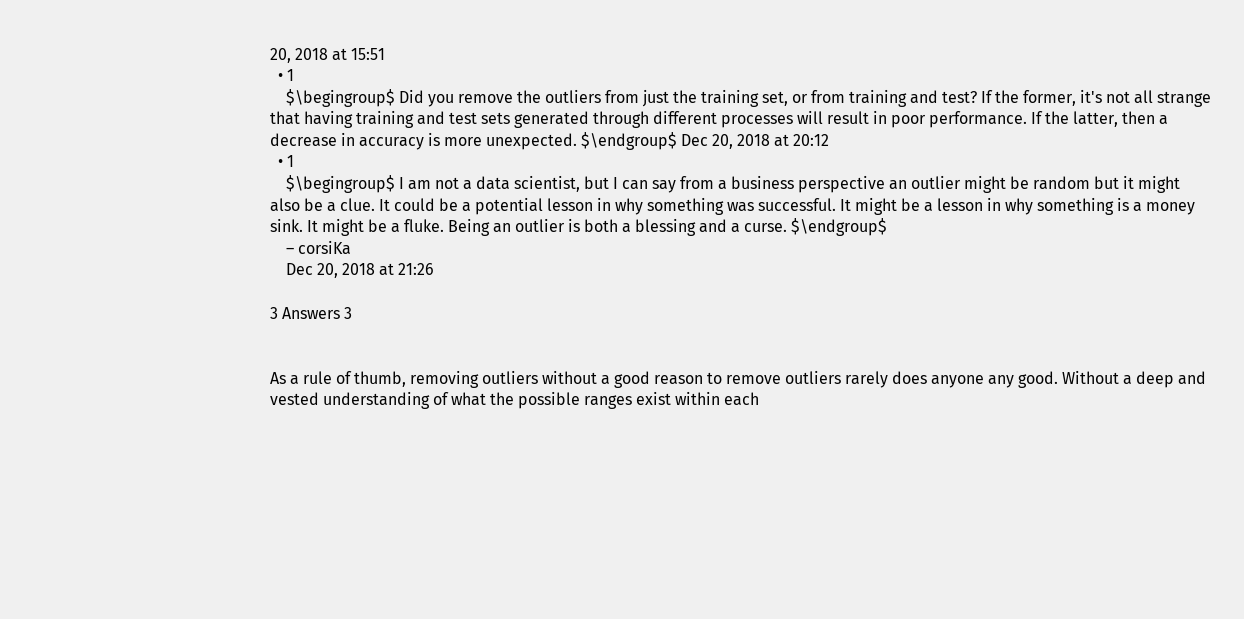20, 2018 at 15:51
  • 1
    $\begingroup$ Did you remove the outliers from just the training set, or from training and test? If the former, it's not all strange that having training and test sets generated through different processes will result in poor performance. If the latter, then a decrease in accuracy is more unexpected. $\endgroup$ Dec 20, 2018 at 20:12
  • 1
    $\begingroup$ I am not a data scientist, but I can say from a business perspective an outlier might be random but it might also be a clue. It could be a potential lesson in why something was successful. It might be a lesson in why something is a money sink. It might be a fluke. Being an outlier is both a blessing and a curse. $\endgroup$
    – corsiKa
    Dec 20, 2018 at 21:26

3 Answers 3


As a rule of thumb, removing outliers without a good reason to remove outliers rarely does anyone any good. Without a deep and vested understanding of what the possible ranges exist within each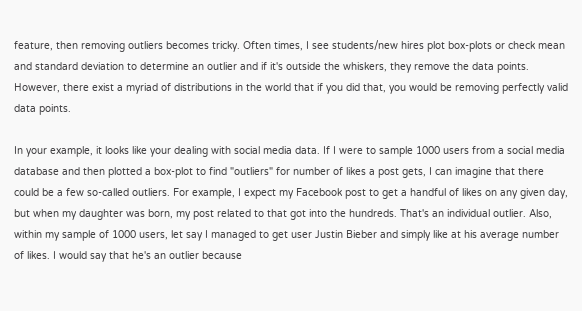feature, then removing outliers becomes tricky. Often times, I see students/new hires plot box-plots or check mean and standard deviation to determine an outlier and if it's outside the whiskers, they remove the data points. However, there exist a myriad of distributions in the world that if you did that, you would be removing perfectly valid data points.

In your example, it looks like your dealing with social media data. If I were to sample 1000 users from a social media database and then plotted a box-plot to find "outliers" for number of likes a post gets, I can imagine that there could be a few so-called outliers. For example, I expect my Facebook post to get a handful of likes on any given day, but when my daughter was born, my post related to that got into the hundreds. That's an individual outlier. Also, within my sample of 1000 users, let say I managed to get user Justin Bieber and simply like at his average number of likes. I would say that he's an outlier because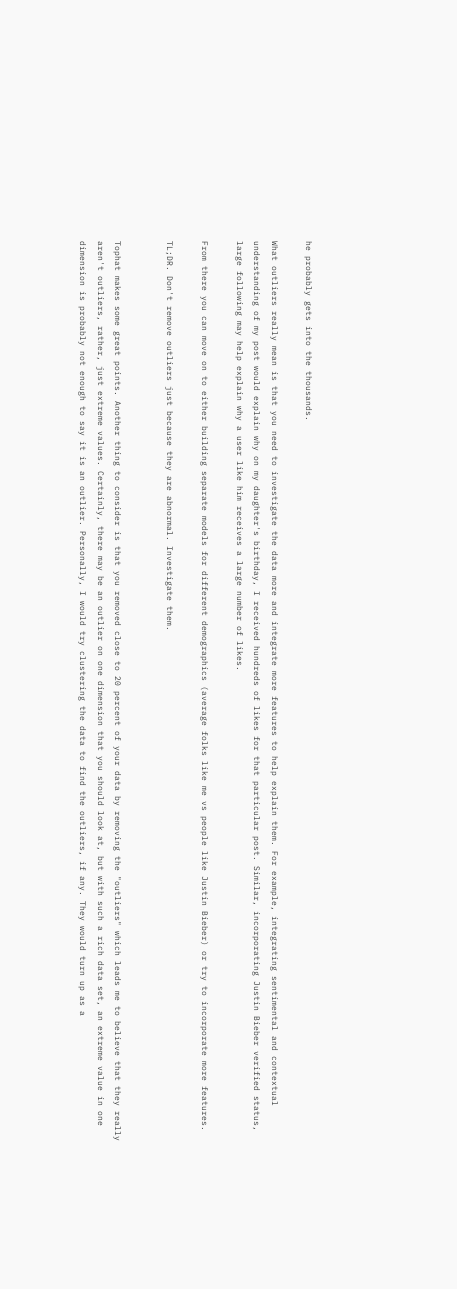he probably gets into the thousands.

What outliers really mean is that you need to investigate the data more and integrate more features to help explain them. For example, integrating sentimental and contextual understanding of my post would explain why on my daughter's birthday, I received hundreds of likes for that particular post. Similar, incorporating Justin Bieber verified status, large following may help explain why a user like him receives a large number of likes.

From there you can move on to either building separate models for different demographics (average folks like me vs people like Justin Bieber) or try to incorporate more features.

TL;DR. Don't remove outliers just because they are abnormal. Investigate them.


Tophat makes some great points. Another thing to consider is that you removed close to 20 percent of your data by removing the "outliers" which leads me to believe that they really aren't outliers, rather, just extreme values. Certainly, there may be an outlier on one dimension that you should look at, but with such a rich data set, an extreme value in one dimension is probably not enough to say it is an outlier. Personally, I would try clustering the data to find the outliers, if any. They would turn up as a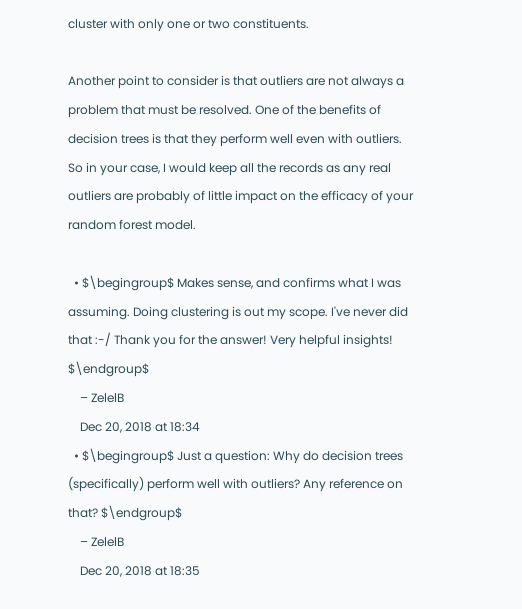cluster with only one or two constituents.

Another point to consider is that outliers are not always a problem that must be resolved. One of the benefits of decision trees is that they perform well even with outliers. So in your case, I would keep all the records as any real outliers are probably of little impact on the efficacy of your random forest model.

  • $\begingroup$ Makes sense, and confirms what I was assuming. Doing clustering is out my scope. I've never did that :-/ Thank you for the answer! Very helpful insights! $\endgroup$
    – ZelelB
    Dec 20, 2018 at 18:34
  • $\begingroup$ Just a question: Why do decision trees (specifically) perform well with outliers? Any reference on that? $\endgroup$
    – ZelelB
    Dec 20, 2018 at 18:35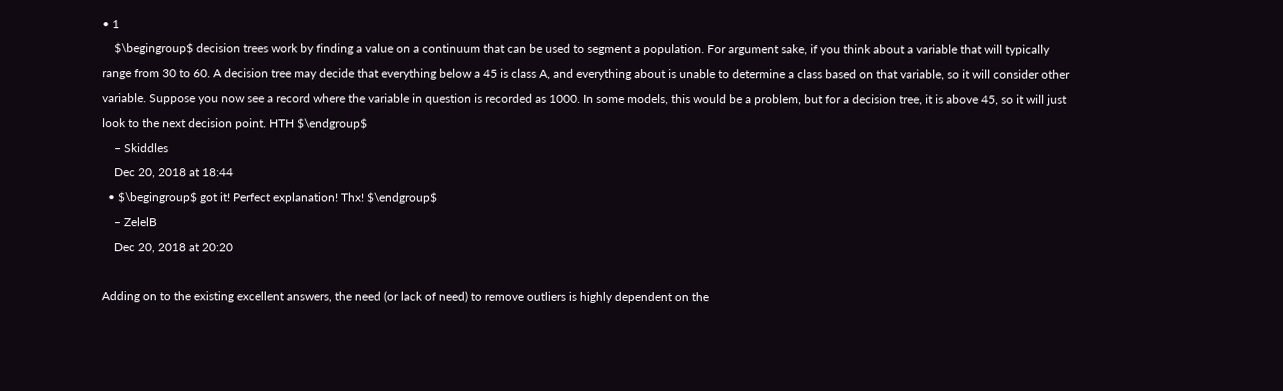• 1
    $\begingroup$ decision trees work by finding a value on a continuum that can be used to segment a population. For argument sake, if you think about a variable that will typically range from 30 to 60. A decision tree may decide that everything below a 45 is class A, and everything about is unable to determine a class based on that variable, so it will consider other variable. Suppose you now see a record where the variable in question is recorded as 1000. In some models, this would be a problem, but for a decision tree, it is above 45, so it will just look to the next decision point. HTH $\endgroup$
    – Skiddles
    Dec 20, 2018 at 18:44
  • $\begingroup$ got it! Perfect explanation! Thx! $\endgroup$
    – ZelelB
    Dec 20, 2018 at 20:20

Adding on to the existing excellent answers, the need (or lack of need) to remove outliers is highly dependent on the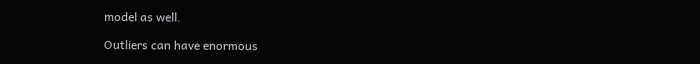model as well.

Outliers can have enormous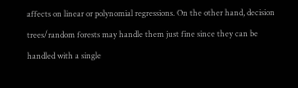affects on linear or polynomial regressions. On the other hand, decision trees/random forests may handle them just fine since they can be handled with a single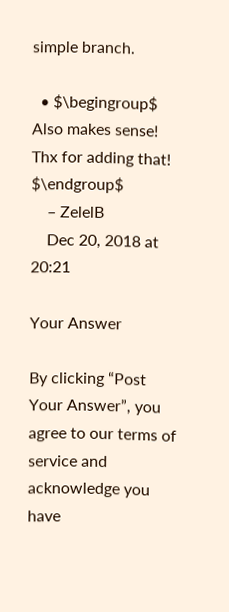simple branch.

  • $\begingroup$ Also makes sense! Thx for adding that! $\endgroup$
    – ZelelB
    Dec 20, 2018 at 20:21

Your Answer

By clicking “Post Your Answer”, you agree to our terms of service and acknowledge you have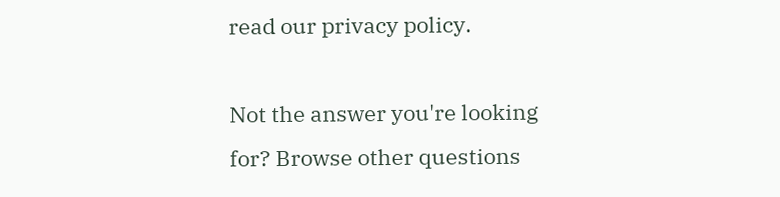read our privacy policy.

Not the answer you're looking for? Browse other questions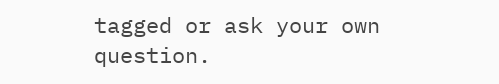tagged or ask your own question.